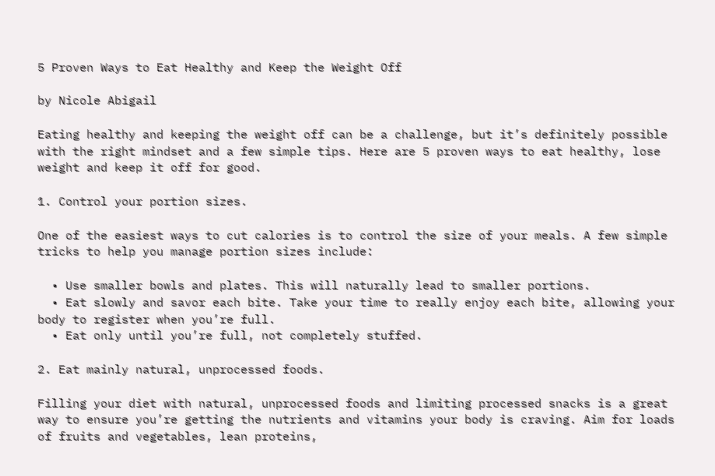5 Proven Ways to Eat Healthy and Keep the Weight Off

by Nicole Abigail

Eating healthy and keeping the weight off can be a challenge, but it’s definitely possible with the right mindset and a few simple tips. Here are 5 proven ways to eat healthy, lose weight and keep it off for good.

1. Control your portion sizes.

One of the easiest ways to cut calories is to control the size of your meals. A few simple tricks to help you manage portion sizes include:

  • Use smaller bowls and plates. This will naturally lead to smaller portions.
  • Eat slowly and savor each bite. Take your time to really enjoy each bite, allowing your body to register when you’re full.
  • Eat only until you’re full, not completely stuffed.

2. Eat mainly natural, unprocessed foods.

Filling your diet with natural, unprocessed foods and limiting processed snacks is a great way to ensure you’re getting the nutrients and vitamins your body is craving. Aim for loads of fruits and vegetables, lean proteins,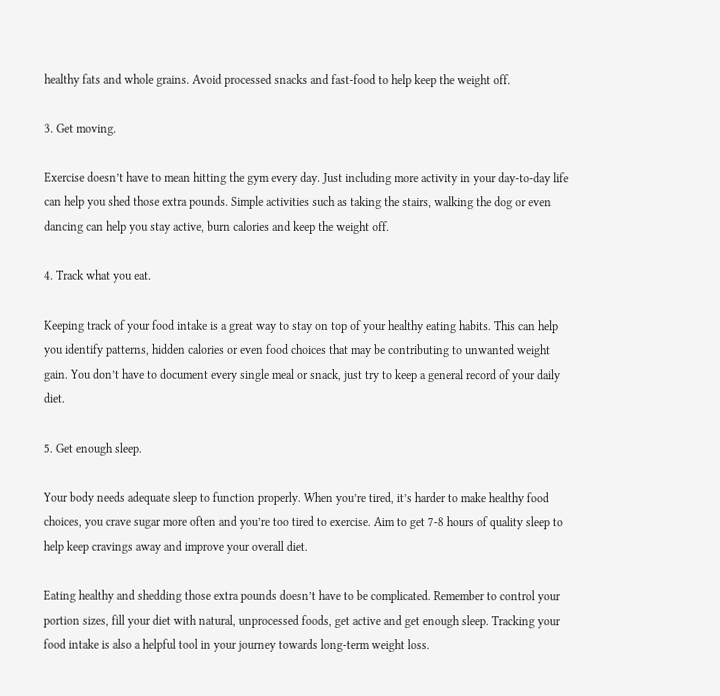healthy fats and whole grains. Avoid processed snacks and fast-food to help keep the weight off.

3. Get moving.

Exercise doesn’t have to mean hitting the gym every day. Just including more activity in your day-to-day life can help you shed those extra pounds. Simple activities such as taking the stairs, walking the dog or even dancing can help you stay active, burn calories and keep the weight off.

4. Track what you eat.

Keeping track of your food intake is a great way to stay on top of your healthy eating habits. This can help you identify patterns, hidden calories or even food choices that may be contributing to unwanted weight gain. You don’t have to document every single meal or snack, just try to keep a general record of your daily diet.

5. Get enough sleep.

Your body needs adequate sleep to function properly. When you’re tired, it’s harder to make healthy food choices, you crave sugar more often and you’re too tired to exercise. Aim to get 7-8 hours of quality sleep to help keep cravings away and improve your overall diet.

Eating healthy and shedding those extra pounds doesn’t have to be complicated. Remember to control your portion sizes, fill your diet with natural, unprocessed foods, get active and get enough sleep. Tracking your food intake is also a helpful tool in your journey towards long-term weight loss.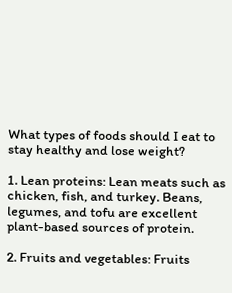What types of foods should I eat to stay healthy and lose weight?

1. Lean proteins: Lean meats such as chicken, fish, and turkey. Beans, legumes, and tofu are excellent plant-based sources of protein.

2. Fruits and vegetables: Fruits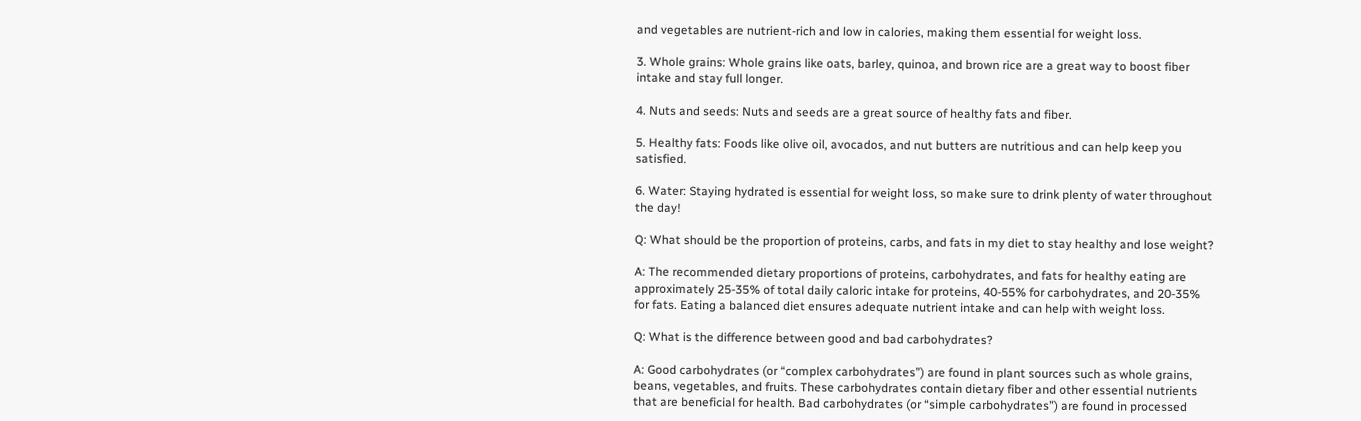and vegetables are nutrient-rich and low in calories, making them essential for weight loss.

3. Whole grains: Whole grains like oats, barley, quinoa, and brown rice are a great way to boost fiber intake and stay full longer.

4. Nuts and seeds: Nuts and seeds are a great source of healthy fats and fiber.

5. Healthy fats: Foods like olive oil, avocados, and nut butters are nutritious and can help keep you satisfied.

6. Water: Staying hydrated is essential for weight loss, so make sure to drink plenty of water throughout the day!

Q: What should be the proportion of proteins, carbs, and fats in my diet to stay healthy and lose weight?

A: The recommended dietary proportions of proteins, carbohydrates, and fats for healthy eating are approximately 25-35% of total daily caloric intake for proteins, 40-55% for carbohydrates, and 20-35% for fats. Eating a balanced diet ensures adequate nutrient intake and can help with weight loss.

Q: What is the difference between good and bad carbohydrates?

A: Good carbohydrates (or “complex carbohydrates”) are found in plant sources such as whole grains, beans, vegetables, and fruits. These carbohydrates contain dietary fiber and other essential nutrients that are beneficial for health. Bad carbohydrates (or “simple carbohydrates”) are found in processed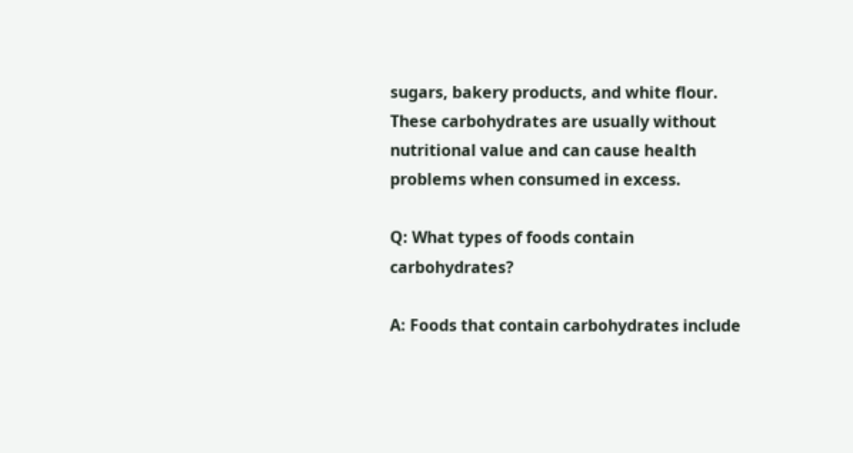sugars, bakery products, and white flour. These carbohydrates are usually without nutritional value and can cause health problems when consumed in excess.

Q: What types of foods contain carbohydrates?

A: Foods that contain carbohydrates include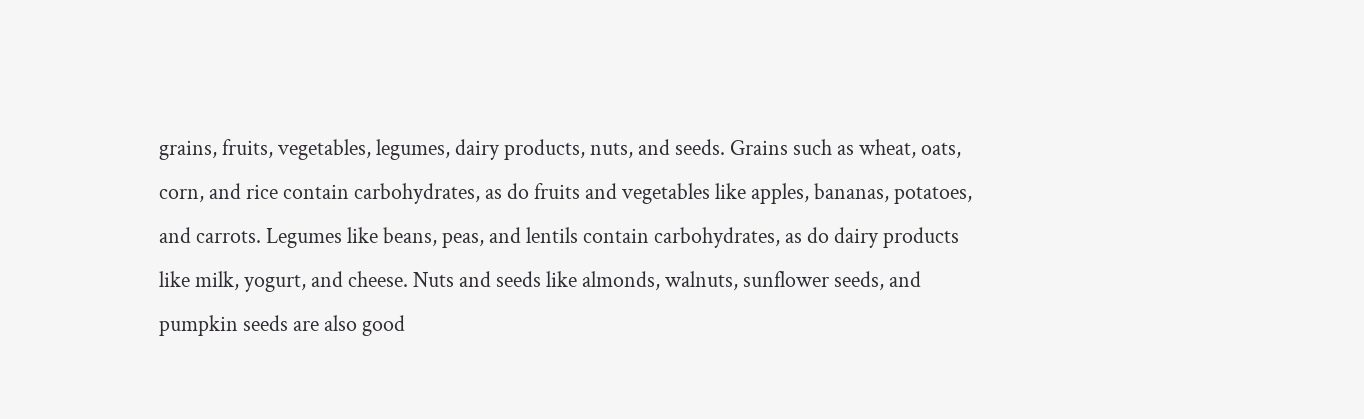grains, fruits, vegetables, legumes, dairy products, nuts, and seeds. Grains such as wheat, oats, corn, and rice contain carbohydrates, as do fruits and vegetables like apples, bananas, potatoes, and carrots. Legumes like beans, peas, and lentils contain carbohydrates, as do dairy products like milk, yogurt, and cheese. Nuts and seeds like almonds, walnuts, sunflower seeds, and pumpkin seeds are also good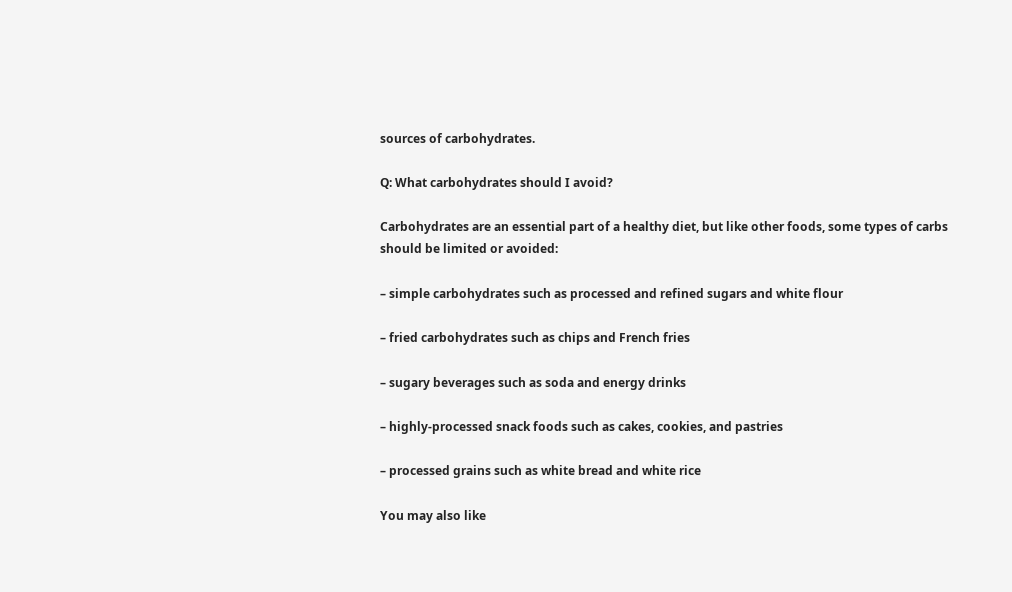sources of carbohydrates.

Q: What carbohydrates should I avoid?

Carbohydrates are an essential part of a healthy diet, but like other foods, some types of carbs should be limited or avoided:

– simple carbohydrates such as processed and refined sugars and white flour

– fried carbohydrates such as chips and French fries

– sugary beverages such as soda and energy drinks

– highly-processed snack foods such as cakes, cookies, and pastries

– processed grains such as white bread and white rice

You may also like